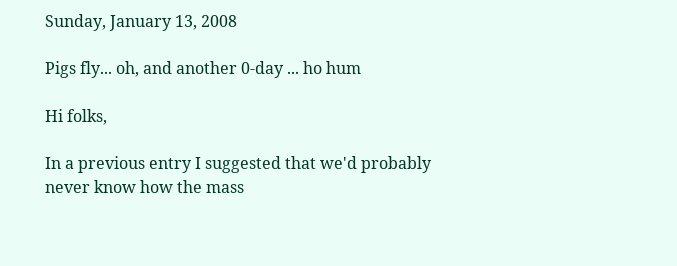Sunday, January 13, 2008

Pigs fly... oh, and another 0-day ... ho hum

Hi folks,

In a previous entry I suggested that we'd probably never know how the mass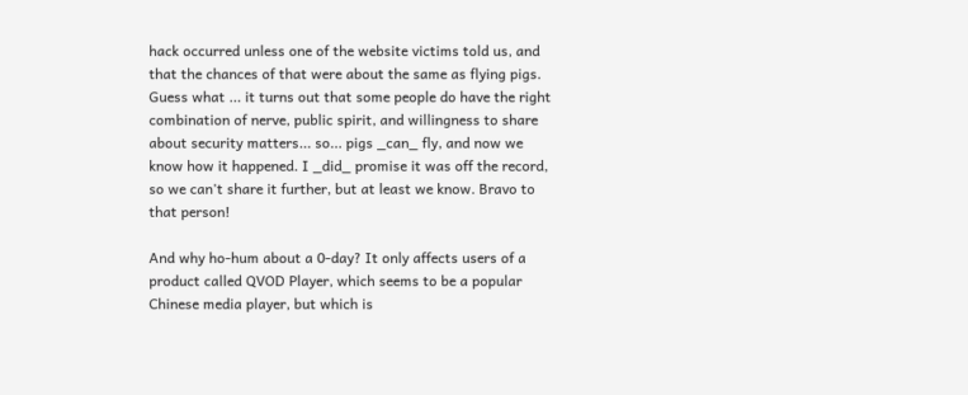hack occurred unless one of the website victims told us, and that the chances of that were about the same as flying pigs. Guess what ... it turns out that some people do have the right combination of nerve, public spirit, and willingness to share about security matters... so... pigs _can_ fly, and now we know how it happened. I _did_ promise it was off the record, so we can't share it further, but at least we know. Bravo to that person!

And why ho-hum about a 0-day? It only affects users of a product called QVOD Player, which seems to be a popular Chinese media player, but which is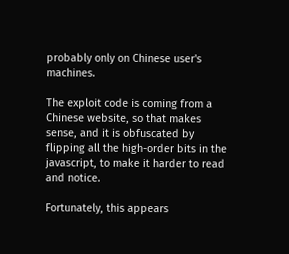probably only on Chinese user's machines.

The exploit code is coming from a Chinese website, so that makes sense, and it is obfuscated by flipping all the high-order bits in the javascript, to make it harder to read and notice.

Fortunately, this appears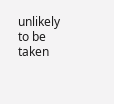unlikely to be taken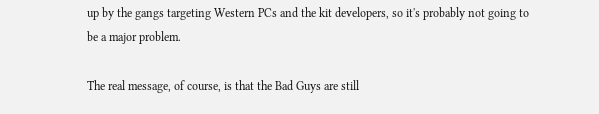up by the gangs targeting Western PCs and the kit developers, so it's probably not going to be a major problem.

The real message, of course, is that the Bad Guys are still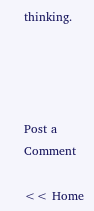thinking.




Post a Comment

<< Home